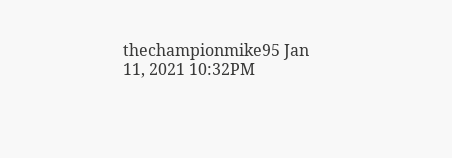thechampionmike95 Jan 11, 2021 10:32PM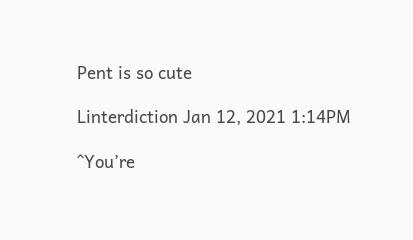Pent is so cute

Linterdiction Jan 12, 2021 1:14PM

^You’re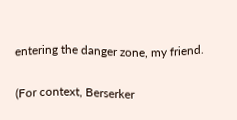entering the danger zone, my friend.

(For context, Berserker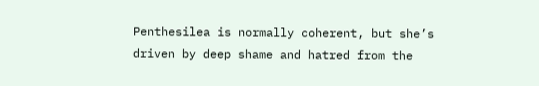Penthesilea is normally coherent, but she’s driven by deep shame and hatred from the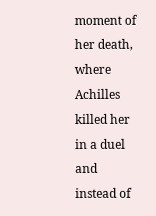moment of her death, where Achilles killed her in a duel and instead of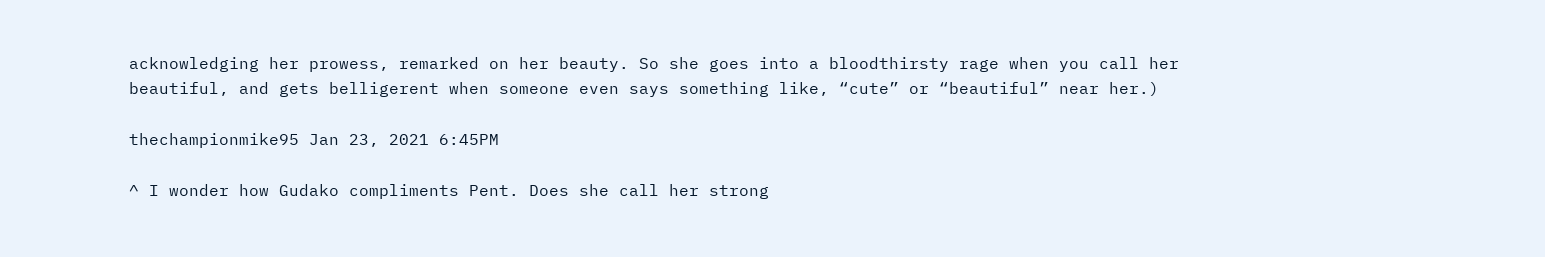acknowledging her prowess, remarked on her beauty. So she goes into a bloodthirsty rage when you call her beautiful, and gets belligerent when someone even says something like, “cute” or “beautiful” near her.)

thechampionmike95 Jan 23, 2021 6:45PM

^ I wonder how Gudako compliments Pent. Does she call her strong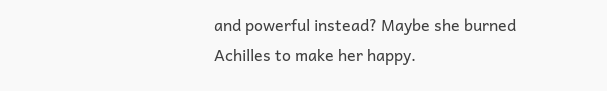and powerful instead? Maybe she burned Achilles to make her happy.